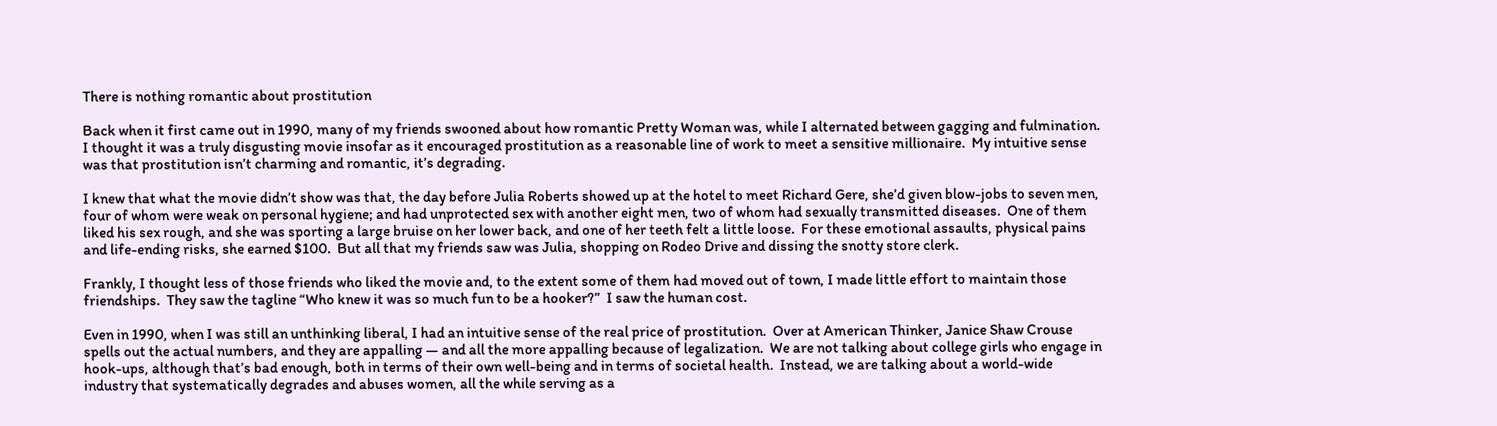There is nothing romantic about prostitution

Back when it first came out in 1990, many of my friends swooned about how romantic Pretty Woman was, while I alternated between gagging and fulmination.  I thought it was a truly disgusting movie insofar as it encouraged prostitution as a reasonable line of work to meet a sensitive millionaire.  My intuitive sense was that prostitution isn’t charming and romantic, it’s degrading.

I knew that what the movie didn’t show was that, the day before Julia Roberts showed up at the hotel to meet Richard Gere, she’d given blow-jobs to seven men, four of whom were weak on personal hygiene; and had unprotected sex with another eight men, two of whom had sexually transmitted diseases.  One of them liked his sex rough, and she was sporting a large bruise on her lower back, and one of her teeth felt a little loose.  For these emotional assaults, physical pains and life-ending risks, she earned $100.  But all that my friends saw was Julia, shopping on Rodeo Drive and dissing the snotty store clerk.

Frankly, I thought less of those friends who liked the movie and, to the extent some of them had moved out of town, I made little effort to maintain those friendships.  They saw the tagline “Who knew it was so much fun to be a hooker?”  I saw the human cost.

Even in 1990, when I was still an unthinking liberal, I had an intuitive sense of the real price of prostitution.  Over at American Thinker, Janice Shaw Crouse spells out the actual numbers, and they are appalling — and all the more appalling because of legalization.  We are not talking about college girls who engage in hook-ups, although that’s bad enough, both in terms of their own well-being and in terms of societal health.  Instead, we are talking about a world-wide industry that systematically degrades and abuses women, all the while serving as a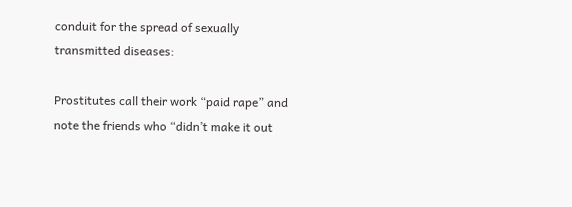conduit for the spread of sexually transmitted diseases:

Prostitutes call their work “paid rape” and note the friends who “didn’t make it out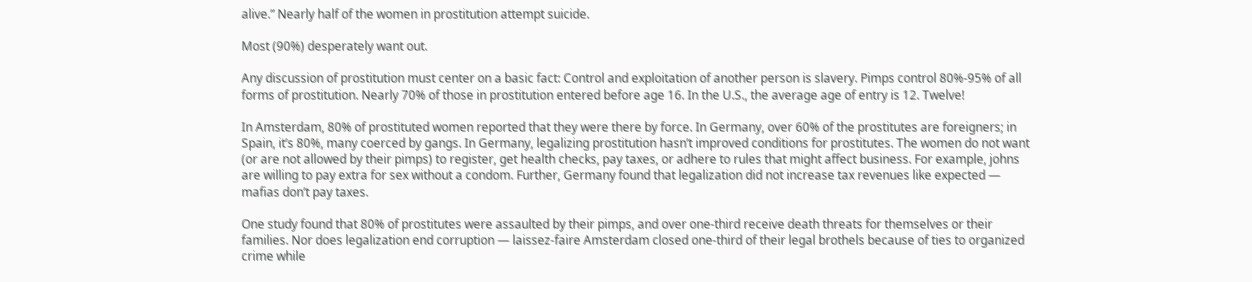alive.” Nearly half of the women in prostitution attempt suicide.

Most (90%) desperately want out.

Any discussion of prostitution must center on a basic fact: Control and exploitation of another person is slavery. Pimps control 80%-95% of all forms of prostitution. Nearly 70% of those in prostitution entered before age 16. In the U.S., the average age of entry is 12. Twelve!

In Amsterdam, 80% of prostituted women reported that they were there by force. In Germany, over 60% of the prostitutes are foreigners; in Spain, it’s 80%, many coerced by gangs. In Germany, legalizing prostitution hasn’t improved conditions for prostitutes. The women do not want (or are not allowed by their pimps) to register, get health checks, pay taxes, or adhere to rules that might affect business. For example, johns are willing to pay extra for sex without a condom. Further, Germany found that legalization did not increase tax revenues like expected — mafias don’t pay taxes.

One study found that 80% of prostitutes were assaulted by their pimps, and over one-third receive death threats for themselves or their families. Nor does legalization end corruption — laissez-faire Amsterdam closed one-third of their legal brothels because of ties to organized crime while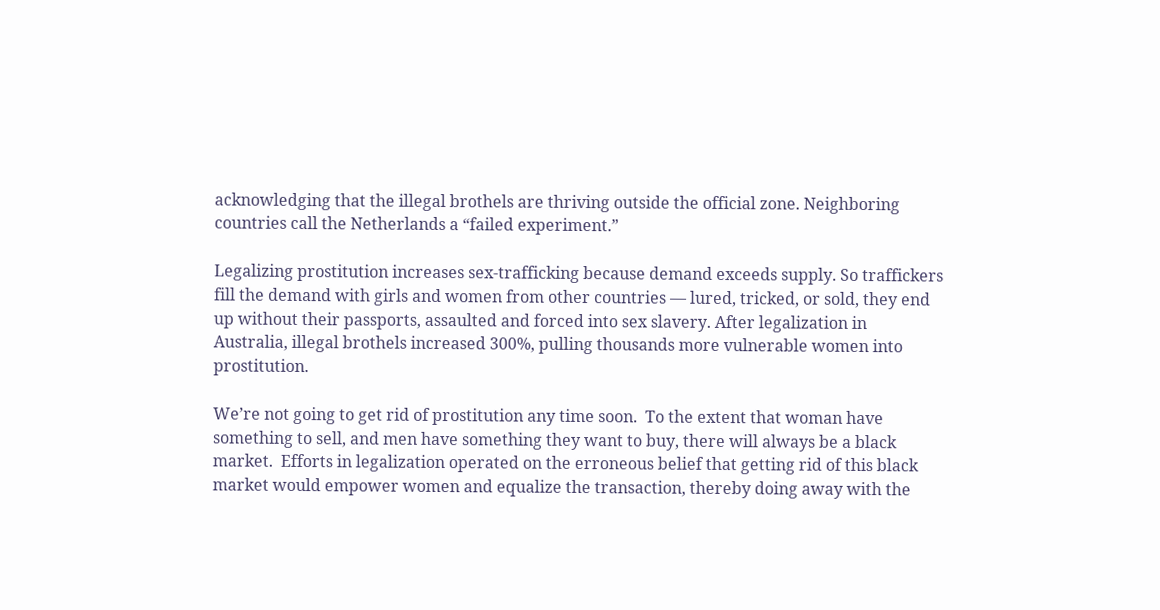acknowledging that the illegal brothels are thriving outside the official zone. Neighboring countries call the Netherlands a “failed experiment.”

Legalizing prostitution increases sex-trafficking because demand exceeds supply. So traffickers fill the demand with girls and women from other countries — lured, tricked, or sold, they end up without their passports, assaulted and forced into sex slavery. After legalization in Australia, illegal brothels increased 300%, pulling thousands more vulnerable women into prostitution.

We’re not going to get rid of prostitution any time soon.  To the extent that woman have something to sell, and men have something they want to buy, there will always be a black market.  Efforts in legalization operated on the erroneous belief that getting rid of this black market would empower women and equalize the transaction, thereby doing away with the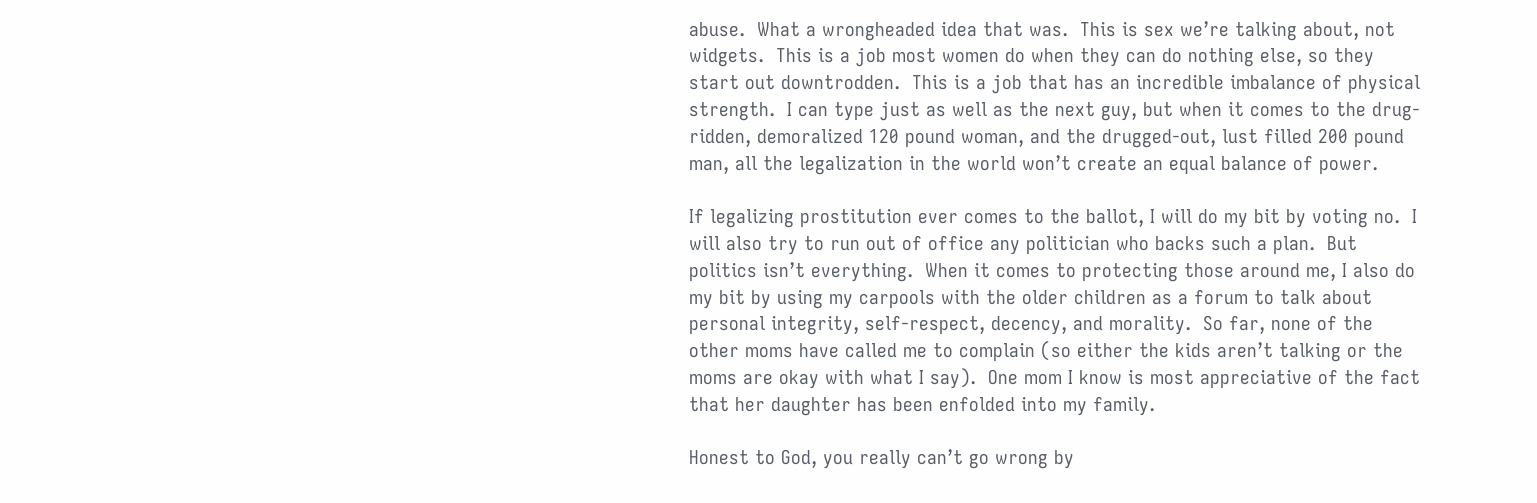abuse.  What a wrongheaded idea that was.  This is sex we’re talking about, not widgets.  This is a job most women do when they can do nothing else, so they start out downtrodden.  This is a job that has an incredible imbalance of physical strength.  I can type just as well as the next guy, but when it comes to the drug-ridden, demoralized 120 pound woman, and the drugged-out, lust filled 200 pound man, all the legalization in the world won’t create an equal balance of power.

If legalizing prostitution ever comes to the ballot, I will do my bit by voting no.  I will also try to run out of office any politician who backs such a plan.  But politics isn’t everything.  When it comes to protecting those around me, I also do my bit by using my carpools with the older children as a forum to talk about personal integrity, self-respect, decency, and morality.  So far, none of the other moms have called me to complain (so either the kids aren’t talking or the moms are okay with what I say).  One mom I know is most appreciative of the fact that her daughter has been enfolded into my family.

Honest to God, you really can’t go wrong by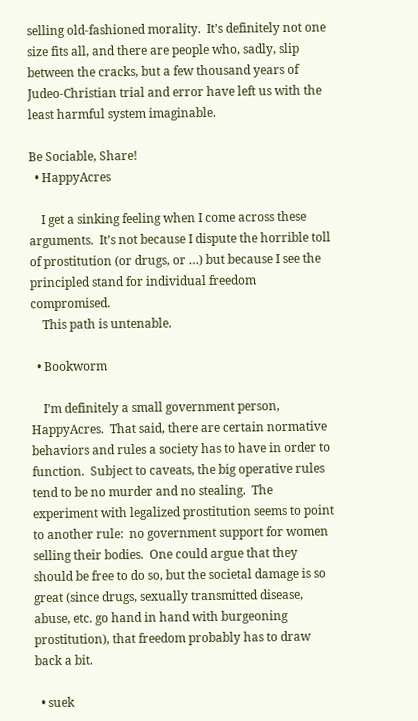selling old-fashioned morality.  It’s definitely not one size fits all, and there are people who, sadly, slip between the cracks, but a few thousand years of Judeo-Christian trial and error have left us with the least harmful system imaginable.

Be Sociable, Share!
  • HappyAcres

    I get a sinking feeling when I come across these arguments.  It’s not because I dispute the horrible toll of prostitution (or drugs, or …) but because I see the principled stand for individual freedom compromised.
    This path is untenable.

  • Bookworm

    I’m definitely a small government person, HappyAcres.  That said, there are certain normative behaviors and rules a society has to have in order to function.  Subject to caveats, the big operative rules tend to be no murder and no stealing.  The experiment with legalized prostitution seems to point to another rule:  no government support for women selling their bodies.  One could argue that they should be free to do so, but the societal damage is so great (since drugs, sexually transmitted disease, abuse, etc. go hand in hand with burgeoning prostitution), that freedom probably has to draw back a bit.

  • suek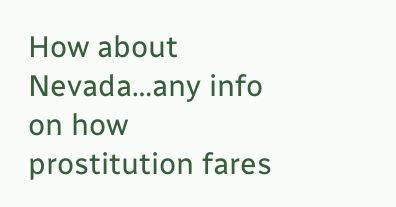How about Nevada…any info on how prostitution fares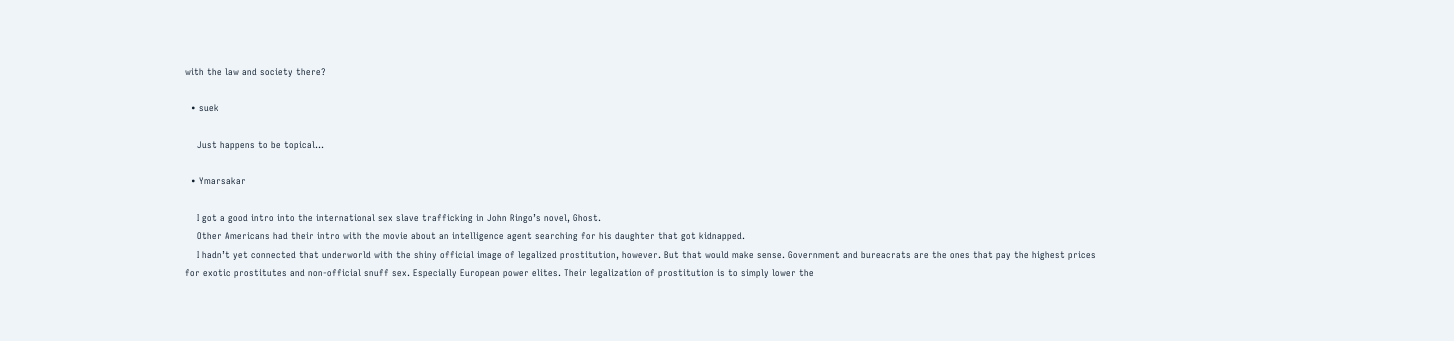with the law and society there?

  • suek

    Just happens to be topical…

  • Ymarsakar

    I got a good intro into the international sex slave trafficking in John Ringo’s novel, Ghost.
    Other Americans had their intro with the movie about an intelligence agent searching for his daughter that got kidnapped.
    I hadn’t yet connected that underworld with the shiny official image of legalized prostitution, however. But that would make sense. Government and bureacrats are the ones that pay the highest prices for exotic prostitutes and non-official snuff sex. Especially European power elites. Their legalization of prostitution is to simply lower the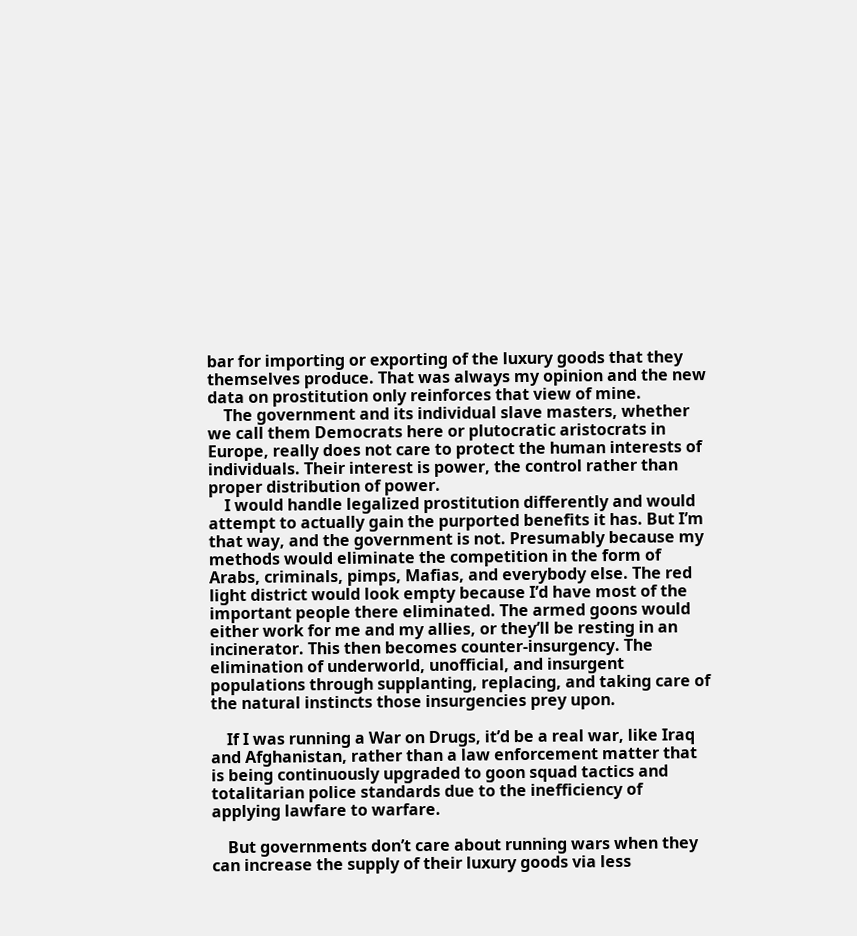bar for importing or exporting of the luxury goods that they themselves produce. That was always my opinion and the new data on prostitution only reinforces that view of mine.
    The government and its individual slave masters, whether we call them Democrats here or plutocratic aristocrats in Europe, really does not care to protect the human interests of individuals. Their interest is power, the control rather than proper distribution of power.
    I would handle legalized prostitution differently and would attempt to actually gain the purported benefits it has. But I’m that way, and the government is not. Presumably because my methods would eliminate the competition in the form of Arabs, criminals, pimps, Mafias, and everybody else. The red light district would look empty because I’d have most of the important people there eliminated. The armed goons would either work for me and my allies, or they’ll be resting in an incinerator. This then becomes counter-insurgency. The elimination of underworld, unofficial, and insurgent populations through supplanting, replacing, and taking care of the natural instincts those insurgencies prey upon.

    If I was running a War on Drugs, it’d be a real war, like Iraq and Afghanistan, rather than a law enforcement matter that is being continuously upgraded to goon squad tactics and totalitarian police standards due to the inefficiency of applying lawfare to warfare.

    But governments don’t care about running wars when they can increase the supply of their luxury goods via less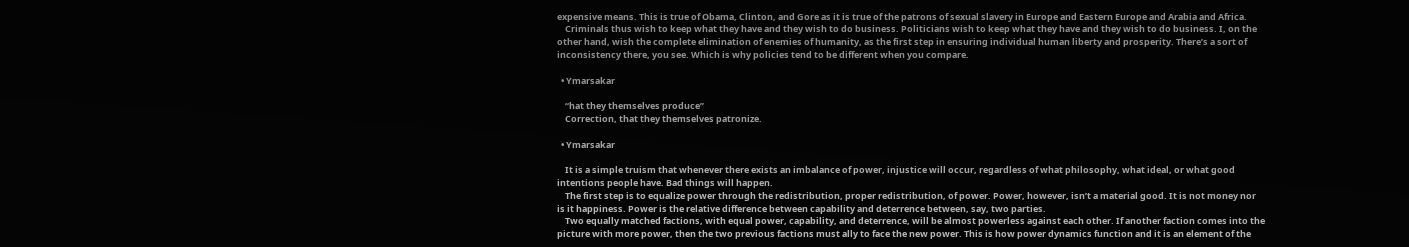expensive means. This is true of Obama, Clinton, and Gore as it is true of the patrons of sexual slavery in Europe and Eastern Europe and Arabia and Africa.
    Criminals thus wish to keep what they have and they wish to do business. Politicians wish to keep what they have and they wish to do business. I, on the other hand, wish the complete elimination of enemies of humanity, as the first step in ensuring individual human liberty and prosperity. There’s a sort of inconsistency there, you see. Which is why policies tend to be different when you compare.

  • Ymarsakar

    “hat they themselves produce”
    Correction, that they themselves patronize.

  • Ymarsakar

    It is a simple truism that whenever there exists an imbalance of power, injustice will occur, regardless of what philosophy, what ideal, or what good intentions people have. Bad things will happen.
    The first step is to equalize power through the redistribution, proper redistribution, of power. Power, however, isn’t a material good. It is not money nor is it happiness. Power is the relative difference between capability and deterrence between, say, two parties.
    Two equally matched factions, with equal power, capability, and deterrence, will be almost powerless against each other. If another faction comes into the picture with more power, then the two previous factions must ally to face the new power. This is how power dynamics function and it is an element of the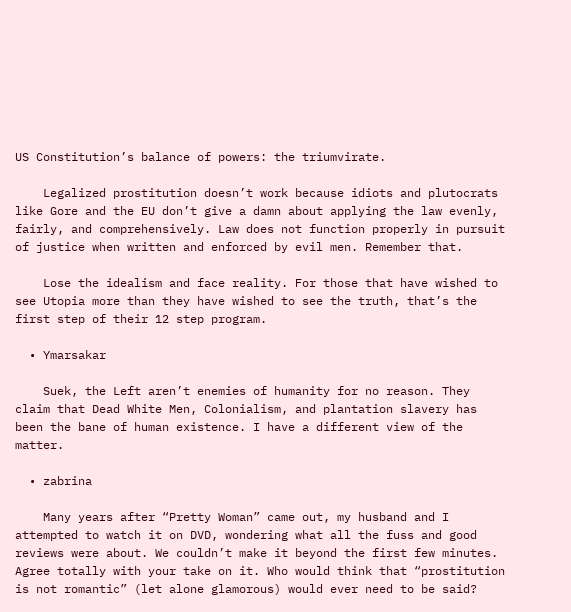US Constitution’s balance of powers: the triumvirate.

    Legalized prostitution doesn’t work because idiots and plutocrats like Gore and the EU don’t give a damn about applying the law evenly, fairly, and comprehensively. Law does not function properly in pursuit of justice when written and enforced by evil men. Remember that.

    Lose the idealism and face reality. For those that have wished to see Utopia more than they have wished to see the truth, that’s the first step of their 12 step program.

  • Ymarsakar

    Suek, the Left aren’t enemies of humanity for no reason. They claim that Dead White Men, Colonialism, and plantation slavery has been the bane of human existence. I have a different view of the matter.

  • zabrina

    Many years after “Pretty Woman” came out, my husband and I attempted to watch it on DVD, wondering what all the fuss and good reviews were about. We couldn’t make it beyond the first few minutes. Agree totally with your take on it. Who would think that “prostitution is not romantic” (let alone glamorous) would ever need to be said?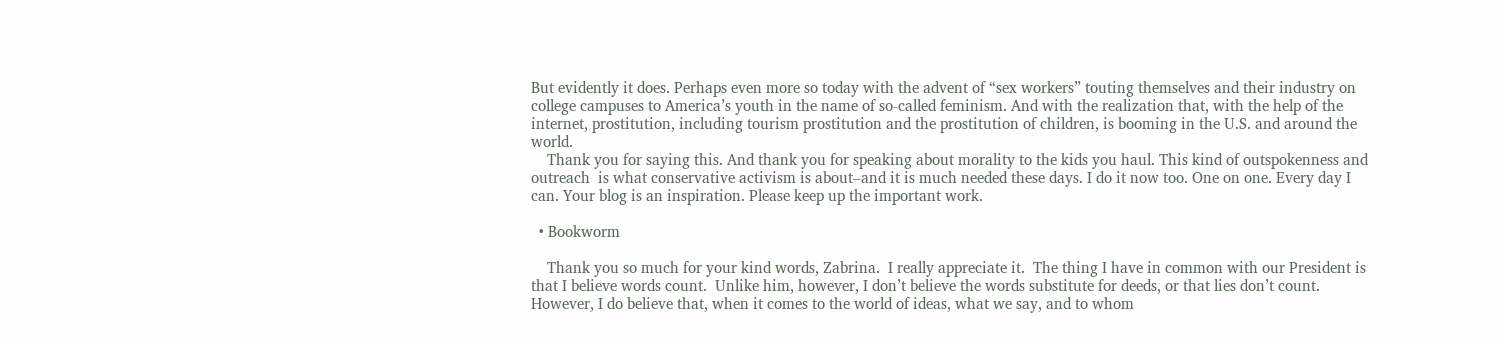But evidently it does. Perhaps even more so today with the advent of “sex workers” touting themselves and their industry on college campuses to America’s youth in the name of so-called feminism. And with the realization that, with the help of the internet, prostitution, including tourism prostitution and the prostitution of children, is booming in the U.S. and around the world.
    Thank you for saying this. And thank you for speaking about morality to the kids you haul. This kind of outspokenness and outreach  is what conservative activism is about–and it is much needed these days. I do it now too. One on one. Every day I can. Your blog is an inspiration. Please keep up the important work.

  • Bookworm

    Thank you so much for your kind words, Zabrina.  I really appreciate it.  The thing I have in common with our President is that I believe words count.  Unlike him, however, I don’t believe the words substitute for deeds, or that lies don’t count.  However, I do believe that, when it comes to the world of ideas, what we say, and to whom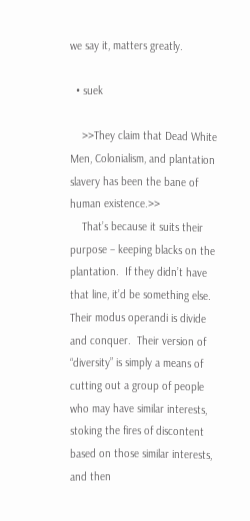we say it, matters greatly.

  • suek

    >>They claim that Dead White Men, Colonialism, and plantation slavery has been the bane of human existence.>>
    That’s because it suits their purpose – keeping blacks on the plantation.  If they didn’t have that line, it’d be something else.  Their modus operandi is divide and conquer.  Their version of “diversity” is simply a means of cutting out a group of people who may have similar interests, stoking the fires of discontent based on those similar interests, and then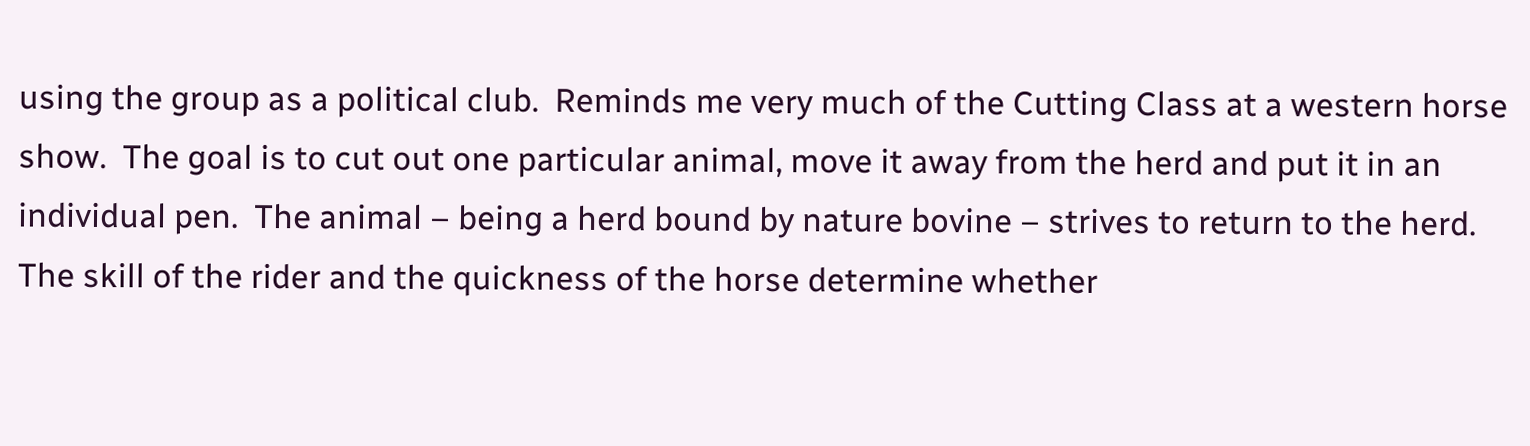using the group as a political club.  Reminds me very much of the Cutting Class at a western horse show.  The goal is to cut out one particular animal, move it away from the herd and put it in an individual pen.  The animal – being a herd bound by nature bovine – strives to return to the herd.  The skill of the rider and the quickness of the horse determine whether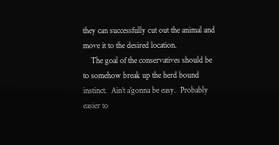they can successfully cut out the animal and move it to the desired location.
    The goal of the conservatives should be to somehow break up the herd bound instinct.  Ain’t a’gonna be easy.  Probably easier to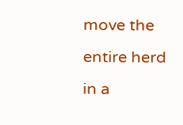move the entire herd in a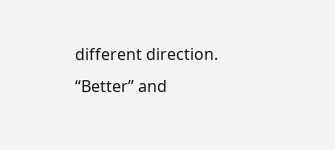different direction.    “Better” and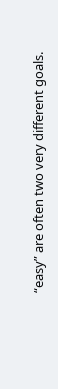“easy” are often two very different goals.